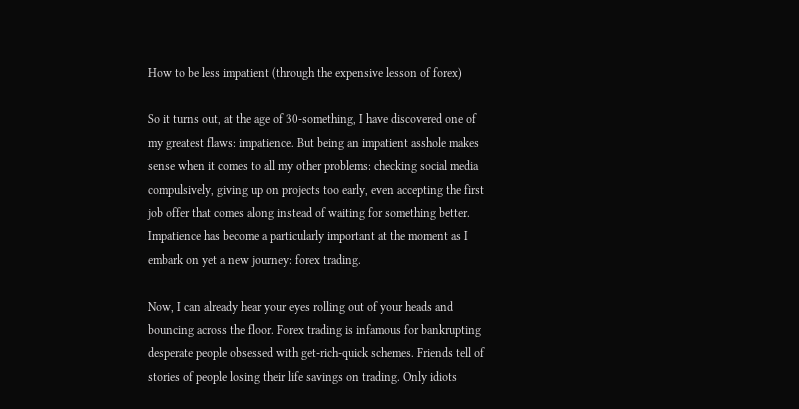How to be less impatient (through the expensive lesson of forex)

So it turns out, at the age of 30-something, I have discovered one of my greatest flaws: impatience. But being an impatient asshole makes sense when it comes to all my other problems: checking social media compulsively, giving up on projects too early, even accepting the first job offer that comes along instead of waiting for something better. Impatience has become a particularly important at the moment as I embark on yet a new journey: forex trading.

Now, I can already hear your eyes rolling out of your heads and bouncing across the floor. Forex trading is infamous for bankrupting desperate people obsessed with get-rich-quick schemes. Friends tell of stories of people losing their life savings on trading. Only idiots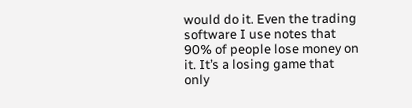would do it. Even the trading software I use notes that 90% of people lose money on it. It’s a losing game that only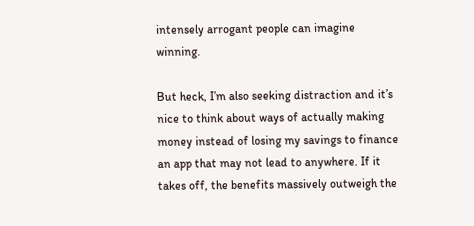intensely arrogant people can imagine winning.

But heck, I’m also seeking distraction and it’s nice to think about ways of actually making money instead of losing my savings to finance an app that may not lead to anywhere. If it takes off, the benefits massively outweigh the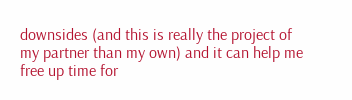downsides (and this is really the project of my partner than my own) and it can help me free up time for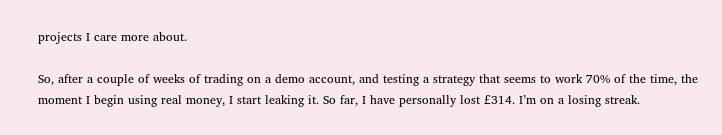projects I care more about.

So, after a couple of weeks of trading on a demo account, and testing a strategy that seems to work 70% of the time, the moment I begin using real money, I start leaking it. So far, I have personally lost £314. I’m on a losing streak.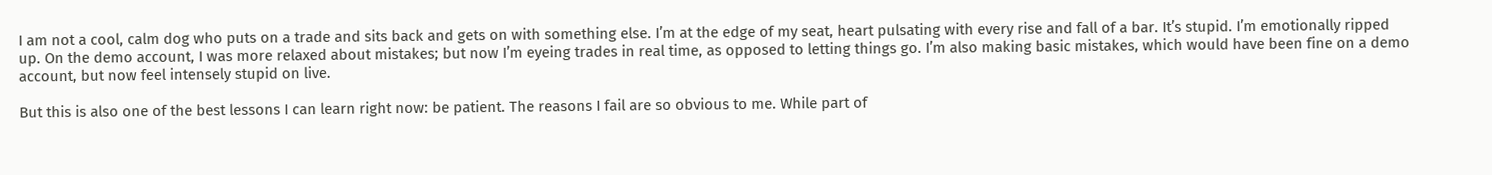I am not a cool, calm dog who puts on a trade and sits back and gets on with something else. I’m at the edge of my seat, heart pulsating with every rise and fall of a bar. It’s stupid. I’m emotionally ripped up. On the demo account, I was more relaxed about mistakes; but now I’m eyeing trades in real time, as opposed to letting things go. I’m also making basic mistakes, which would have been fine on a demo account, but now feel intensely stupid on live.

But this is also one of the best lessons I can learn right now: be patient. The reasons I fail are so obvious to me. While part of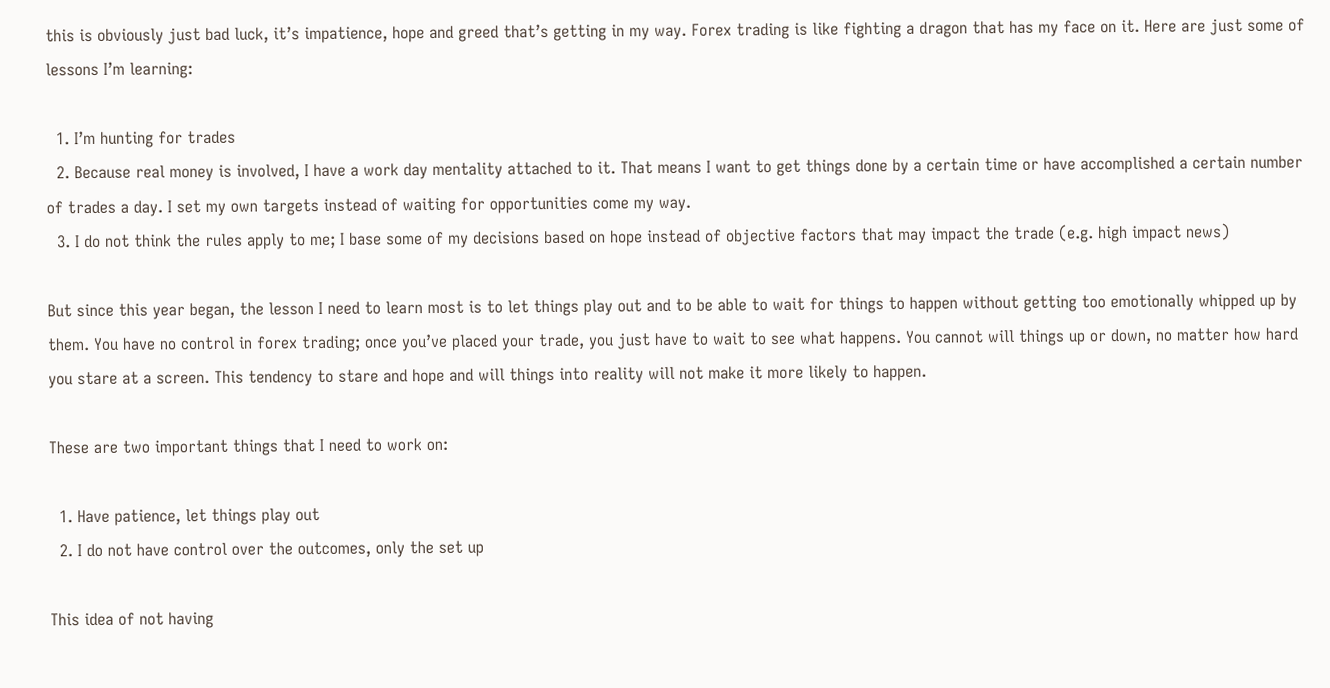this is obviously just bad luck, it’s impatience, hope and greed that’s getting in my way. Forex trading is like fighting a dragon that has my face on it. Here are just some of lessons I’m learning:

  1. I’m hunting for trades
  2. Because real money is involved, I have a work day mentality attached to it. That means I want to get things done by a certain time or have accomplished a certain number of trades a day. I set my own targets instead of waiting for opportunities come my way.
  3. I do not think the rules apply to me; I base some of my decisions based on hope instead of objective factors that may impact the trade (e.g. high impact news)

But since this year began, the lesson I need to learn most is to let things play out and to be able to wait for things to happen without getting too emotionally whipped up by them. You have no control in forex trading; once you’ve placed your trade, you just have to wait to see what happens. You cannot will things up or down, no matter how hard you stare at a screen. This tendency to stare and hope and will things into reality will not make it more likely to happen.

These are two important things that I need to work on:

  1. Have patience, let things play out
  2. I do not have control over the outcomes, only the set up

This idea of not having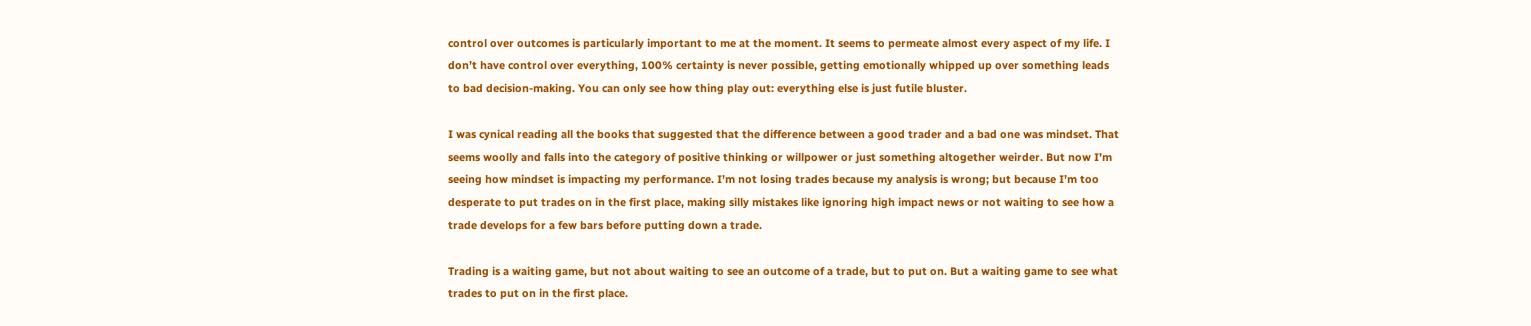control over outcomes is particularly important to me at the moment. It seems to permeate almost every aspect of my life. I don’t have control over everything, 100% certainty is never possible, getting emotionally whipped up over something leads to bad decision-making. You can only see how thing play out: everything else is just futile bluster.

I was cynical reading all the books that suggested that the difference between a good trader and a bad one was mindset. That seems woolly and falls into the category of positive thinking or willpower or just something altogether weirder. But now I’m seeing how mindset is impacting my performance. I’m not losing trades because my analysis is wrong; but because I’m too desperate to put trades on in the first place, making silly mistakes like ignoring high impact news or not waiting to see how a trade develops for a few bars before putting down a trade.

Trading is a waiting game, but not about waiting to see an outcome of a trade, but to put on. But a waiting game to see what trades to put on in the first place.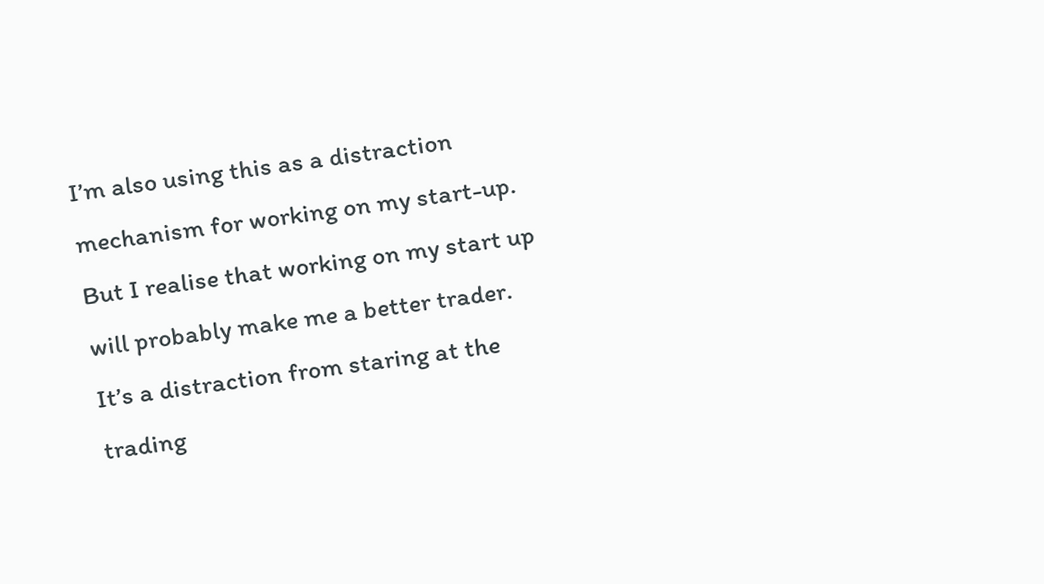I’m also using this as a distraction mechanism for working on my start-up. But I realise that working on my start up will probably make me a better trader. It’s a distraction from staring at the trading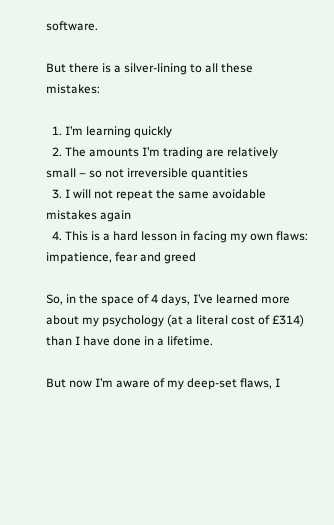software.

But there is a silver-lining to all these mistakes:

  1. I’m learning quickly
  2. The amounts I’m trading are relatively small – so not irreversible quantities
  3. I will not repeat the same avoidable mistakes again
  4. This is a hard lesson in facing my own flaws: impatience, fear and greed

So, in the space of 4 days, I’ve learned more about my psychology (at a literal cost of £314) than I have done in a lifetime.

But now I’m aware of my deep-set flaws, I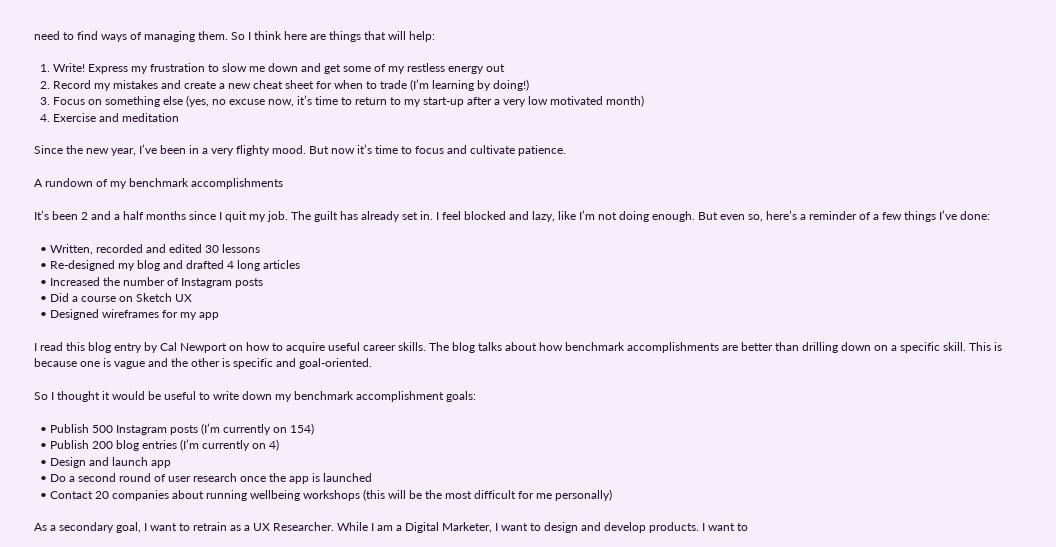need to find ways of managing them. So I think here are things that will help:

  1. Write! Express my frustration to slow me down and get some of my restless energy out
  2. Record my mistakes and create a new cheat sheet for when to trade (I’m learning by doing!)
  3. Focus on something else (yes, no excuse now, it’s time to return to my start-up after a very low motivated month)
  4. Exercise and meditation

Since the new year, I’ve been in a very flighty mood. But now it’s time to focus and cultivate patience.

A rundown of my benchmark accomplishments

It’s been 2 and a half months since I quit my job. The guilt has already set in. I feel blocked and lazy, like I’m not doing enough. But even so, here’s a reminder of a few things I’ve done:

  • Written, recorded and edited 30 lessons
  • Re-designed my blog and drafted 4 long articles
  • Increased the number of Instagram posts
  • Did a course on Sketch UX
  • Designed wireframes for my app

I read this blog entry by Cal Newport on how to acquire useful career skills. The blog talks about how benchmark accomplishments are better than drilling down on a specific skill. This is because one is vague and the other is specific and goal-oriented.

So I thought it would be useful to write down my benchmark accomplishment goals:

  • Publish 500 Instagram posts (I’m currently on 154)
  • Publish 200 blog entries (I’m currently on 4)
  • Design and launch app
  • Do a second round of user research once the app is launched
  • Contact 20 companies about running wellbeing workshops (this will be the most difficult for me personally)

As a secondary goal, I want to retrain as a UX Researcher. While I am a Digital Marketer, I want to design and develop products. I want to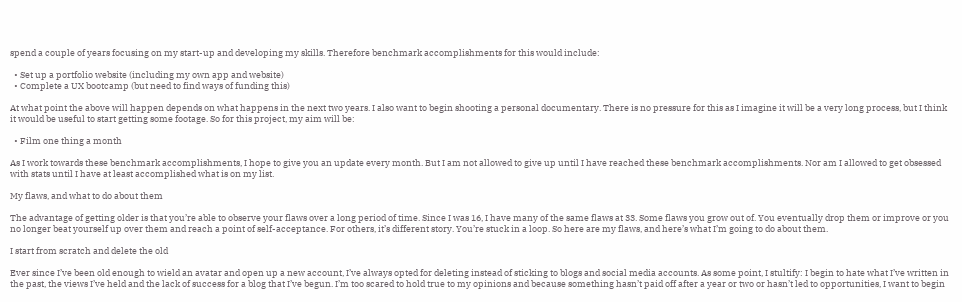spend a couple of years focusing on my start-up and developing my skills. Therefore benchmark accomplishments for this would include:

  • Set up a portfolio website (including my own app and website)
  • Complete a UX bootcamp (but need to find ways of funding this)

At what point the above will happen depends on what happens in the next two years. I also want to begin shooting a personal documentary. There is no pressure for this as I imagine it will be a very long process, but I think it would be useful to start getting some footage. So for this project, my aim will be:

  • Film one thing a month

As I work towards these benchmark accomplishments, I hope to give you an update every month. But I am not allowed to give up until I have reached these benchmark accomplishments. Nor am I allowed to get obsessed with stats until I have at least accomplished what is on my list.

My flaws, and what to do about them

The advantage of getting older is that you’re able to observe your flaws over a long period of time. Since I was 16, I have many of the same flaws at 33. Some flaws you grow out of. You eventually drop them or improve or you no longer beat yourself up over them and reach a point of self-acceptance. For others, it’s different story. You’re stuck in a loop. So here are my flaws, and here’s what I’m going to do about them.

I start from scratch and delete the old

Ever since I’ve been old enough to wield an avatar and open up a new account, I’ve always opted for deleting instead of sticking to blogs and social media accounts. As some point, I stultify: I begin to hate what I’ve written in the past, the views I’ve held and the lack of success for a blog that I’ve begun. I’m too scared to hold true to my opinions and because something hasn’t paid off after a year or two or hasn’t led to opportunities, I want to begin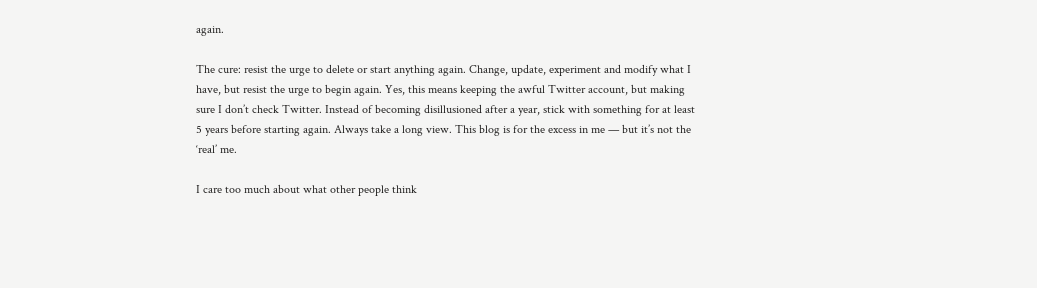again.

The cure: resist the urge to delete or start anything again. Change, update, experiment and modify what I have, but resist the urge to begin again. Yes, this means keeping the awful Twitter account, but making sure I don’t check Twitter. Instead of becoming disillusioned after a year, stick with something for at least 5 years before starting again. Always take a long view. This blog is for the excess in me — but it’s not the ‘real’ me.

I care too much about what other people think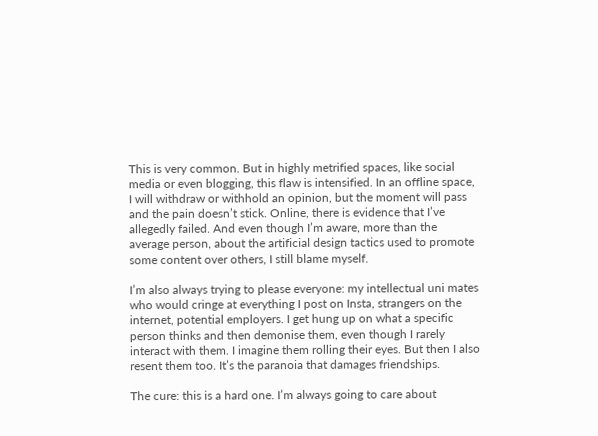This is very common. But in highly metrified spaces, like social media or even blogging, this flaw is intensified. In an offline space, I will withdraw or withhold an opinion, but the moment will pass and the pain doesn’t stick. Online, there is evidence that I’ve allegedly failed. And even though I’m aware, more than the average person, about the artificial design tactics used to promote some content over others, I still blame myself.

I’m also always trying to please everyone: my intellectual uni mates who would cringe at everything I post on Insta, strangers on the internet, potential employers. I get hung up on what a specific person thinks and then demonise them, even though I rarely interact with them. I imagine them rolling their eyes. But then I also resent them too. It’s the paranoia that damages friendships.

The cure: this is a hard one. I’m always going to care about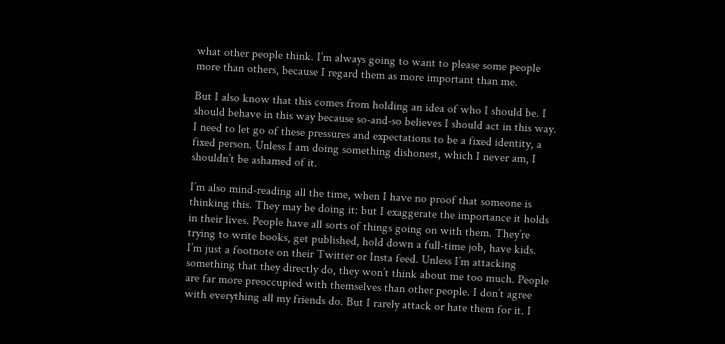what other people think. I’m always going to want to please some people more than others, because I regard them as more important than me.

But I also know that this comes from holding an idea of who I should be. I should behave in this way because so-and-so believes I should act in this way. I need to let go of these pressures and expectations to be a fixed identity, a fixed person. Unless I am doing something dishonest, which I never am, I shouldn’t be ashamed of it.

I’m also mind-reading all the time, when I have no proof that someone is thinking this. They may be doing it: but I exaggerate the importance it holds in their lives. People have all sorts of things going on with them. They’re trying to write books, get published, hold down a full-time job, have kids. I’m just a footnote on their Twitter or Insta feed. Unless I’m attacking something that they directly do, they won’t think about me too much. People are far more preoccupied with themselves than other people. I don’t agree with everything all my friends do. But I rarely attack or hate them for it. I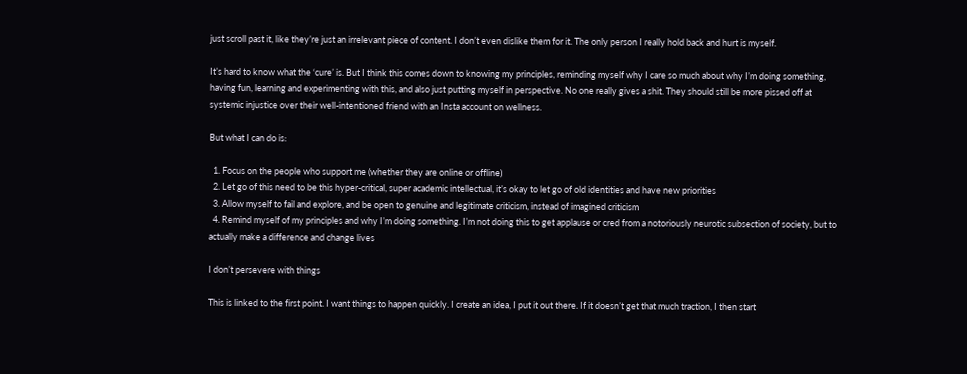just scroll past it, like they’re just an irrelevant piece of content. I don’t even dislike them for it. The only person I really hold back and hurt is myself.

It’s hard to know what the ‘cure’ is. But I think this comes down to knowing my principles, reminding myself why I care so much about why I’m doing something, having fun, learning and experimenting with this, and also just putting myself in perspective. No one really gives a shit. They should still be more pissed off at systemic injustice over their well-intentioned friend with an Insta account on wellness.

But what I can do is:

  1. Focus on the people who support me (whether they are online or offline)
  2. Let go of this need to be this hyper-critical, super academic intellectual, it’s okay to let go of old identities and have new priorities
  3. Allow myself to fail and explore, and be open to genuine and legitimate criticism, instead of imagined criticism
  4. Remind myself of my principles and why I’m doing something. I’m not doing this to get applause or cred from a notoriously neurotic subsection of society, but to actually make a difference and change lives

I don’t persevere with things

This is linked to the first point. I want things to happen quickly. I create an idea, I put it out there. If it doesn’t get that much traction, I then start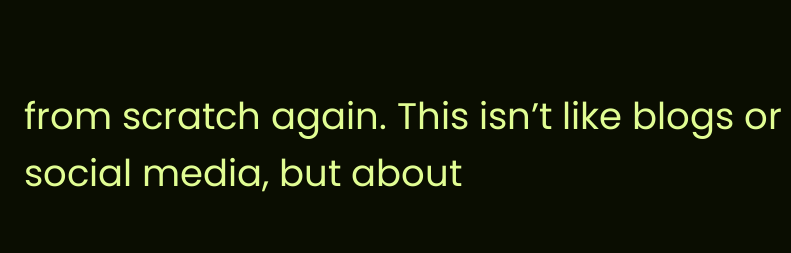from scratch again. This isn’t like blogs or social media, but about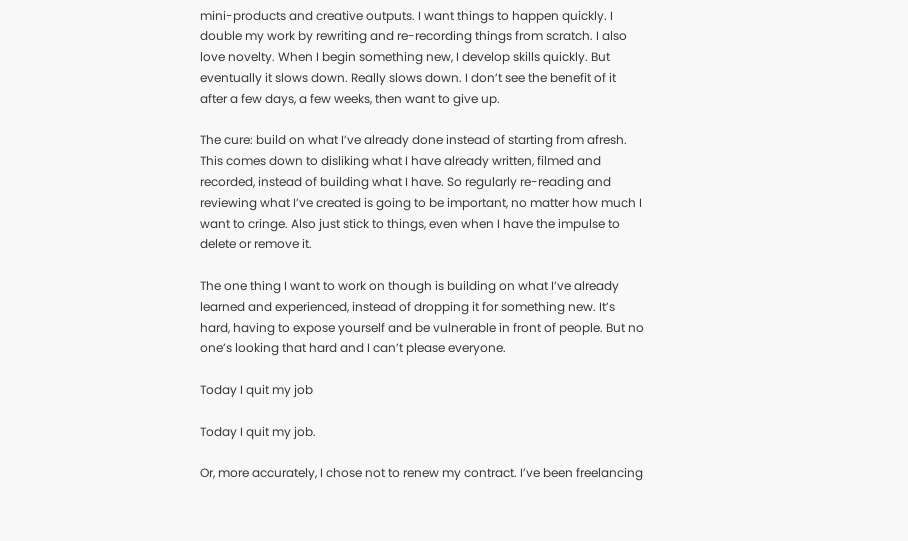mini-products and creative outputs. I want things to happen quickly. I double my work by rewriting and re-recording things from scratch. I also love novelty. When I begin something new, I develop skills quickly. But eventually it slows down. Really slows down. I don’t see the benefit of it after a few days, a few weeks, then want to give up.

The cure: build on what I’ve already done instead of starting from afresh. This comes down to disliking what I have already written, filmed and recorded, instead of building what I have. So regularly re-reading and reviewing what I’ve created is going to be important, no matter how much I want to cringe. Also just stick to things, even when I have the impulse to delete or remove it.

The one thing I want to work on though is building on what I’ve already learned and experienced, instead of dropping it for something new. It’s hard, having to expose yourself and be vulnerable in front of people. But no one’s looking that hard and I can’t please everyone.

Today I quit my job

Today I quit my job.

Or, more accurately, I chose not to renew my contract. I’ve been freelancing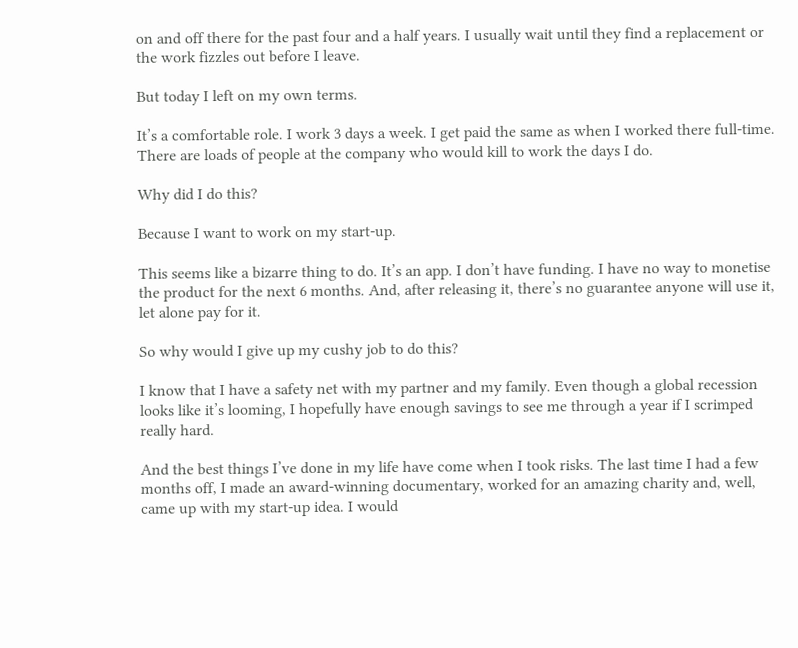on and off there for the past four and a half years. I usually wait until they find a replacement or the work fizzles out before I leave.

But today I left on my own terms.

It’s a comfortable role. I work 3 days a week. I get paid the same as when I worked there full-time. There are loads of people at the company who would kill to work the days I do.

Why did I do this?

Because I want to work on my start-up.

This seems like a bizarre thing to do. It’s an app. I don’t have funding. I have no way to monetise the product for the next 6 months. And, after releasing it, there’s no guarantee anyone will use it, let alone pay for it.

So why would I give up my cushy job to do this?

I know that I have a safety net with my partner and my family. Even though a global recession looks like it’s looming, I hopefully have enough savings to see me through a year if I scrimped really hard.

And the best things I’ve done in my life have come when I took risks. The last time I had a few months off, I made an award-winning documentary, worked for an amazing charity and, well, came up with my start-up idea. I would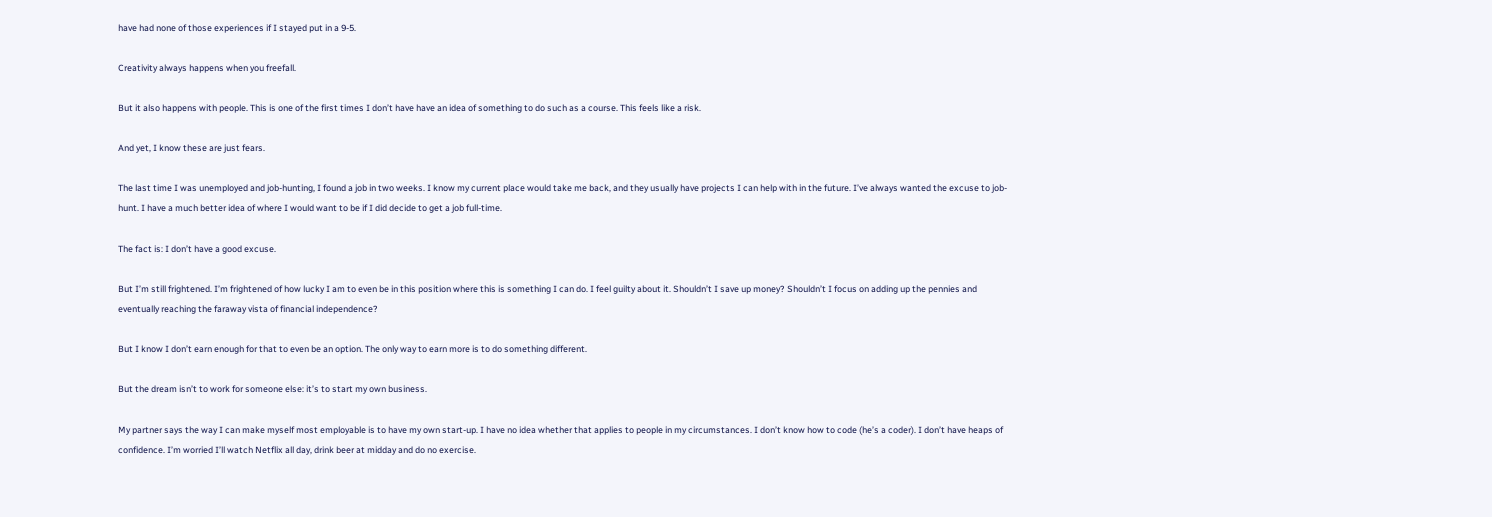have had none of those experiences if I stayed put in a 9-5.

Creativity always happens when you freefall.

But it also happens with people. This is one of the first times I don’t have have an idea of something to do such as a course. This feels like a risk.

And yet, I know these are just fears.

The last time I was unemployed and job-hunting, I found a job in two weeks. I know my current place would take me back, and they usually have projects I can help with in the future. I’ve always wanted the excuse to job-hunt. I have a much better idea of where I would want to be if I did decide to get a job full-time.

The fact is: I don’t have a good excuse.

But I’m still frightened. I’m frightened of how lucky I am to even be in this position where this is something I can do. I feel guilty about it. Shouldn’t I save up money? Shouldn’t I focus on adding up the pennies and eventually reaching the faraway vista of financial independence?

But I know I don’t earn enough for that to even be an option. The only way to earn more is to do something different.

But the dream isn’t to work for someone else: it’s to start my own business.

My partner says the way I can make myself most employable is to have my own start-up. I have no idea whether that applies to people in my circumstances. I don’t know how to code (he’s a coder). I don’t have heaps of confidence. I’m worried I’ll watch Netflix all day, drink beer at midday and do no exercise.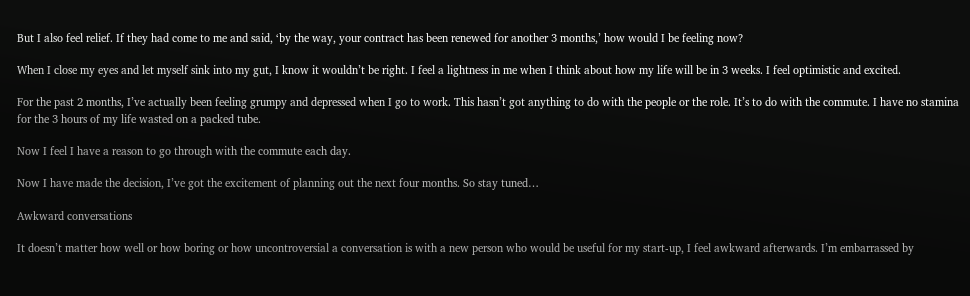But I also feel relief. If they had come to me and said, ‘by the way, your contract has been renewed for another 3 months,’ how would I be feeling now?

When I close my eyes and let myself sink into my gut, I know it wouldn’t be right. I feel a lightness in me when I think about how my life will be in 3 weeks. I feel optimistic and excited.

For the past 2 months, I’ve actually been feeling grumpy and depressed when I go to work. This hasn’t got anything to do with the people or the role. It’s to do with the commute. I have no stamina for the 3 hours of my life wasted on a packed tube.

Now I feel I have a reason to go through with the commute each day.

Now I have made the decision, I’ve got the excitement of planning out the next four months. So stay tuned…

Awkward conversations

It doesn’t matter how well or how boring or how uncontroversial a conversation is with a new person who would be useful for my start-up, I feel awkward afterwards. I’m embarrassed by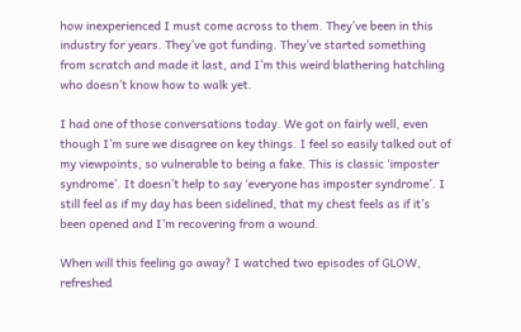how inexperienced I must come across to them. They’ve been in this industry for years. They’ve got funding. They’ve started something from scratch and made it last, and I’m this weird blathering hatchling who doesn’t know how to walk yet.

I had one of those conversations today. We got on fairly well, even though I’m sure we disagree on key things. I feel so easily talked out of my viewpoints, so vulnerable to being a fake. This is classic ‘imposter syndrome’. It doesn’t help to say ‘everyone has imposter syndrome’. I still feel as if my day has been sidelined, that my chest feels as if it’s been opened and I’m recovering from a wound.

When will this feeling go away? I watched two episodes of GLOW, refreshed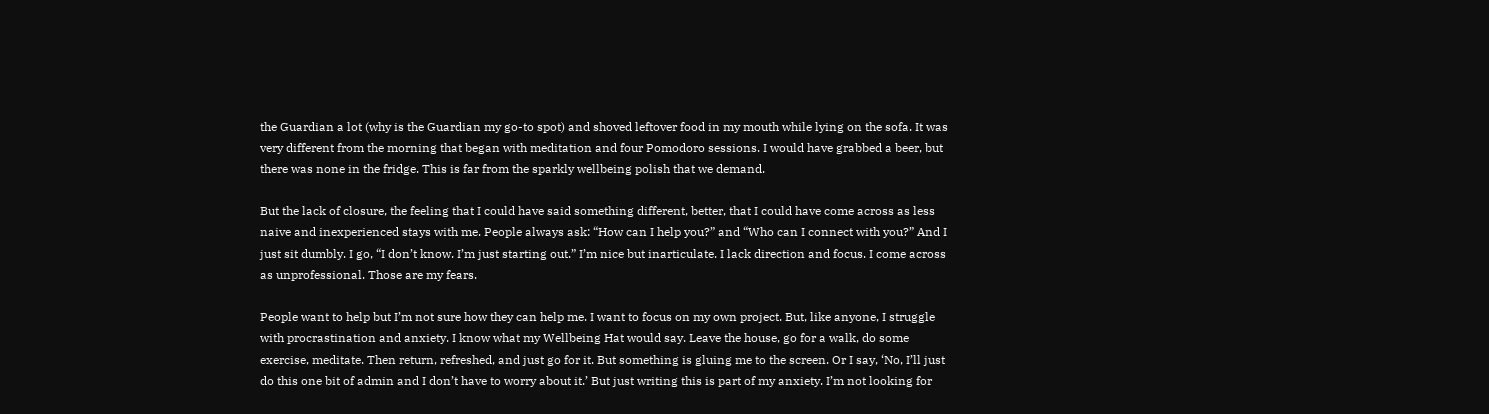the Guardian a lot (why is the Guardian my go-to spot) and shoved leftover food in my mouth while lying on the sofa. It was very different from the morning that began with meditation and four Pomodoro sessions. I would have grabbed a beer, but there was none in the fridge. This is far from the sparkly wellbeing polish that we demand.

But the lack of closure, the feeling that I could have said something different, better, that I could have come across as less naive and inexperienced stays with me. People always ask: “How can I help you?” and “Who can I connect with you?” And I just sit dumbly. I go, “I don’t know. I’m just starting out.” I’m nice but inarticulate. I lack direction and focus. I come across as unprofessional. Those are my fears.

People want to help but I’m not sure how they can help me. I want to focus on my own project. But, like anyone, I struggle with procrastination and anxiety. I know what my Wellbeing Hat would say. Leave the house, go for a walk, do some exercise, meditate. Then return, refreshed, and just go for it. But something is gluing me to the screen. Or I say, ‘No, I’ll just do this one bit of admin and I don’t have to worry about it.’ But just writing this is part of my anxiety. I’m not looking for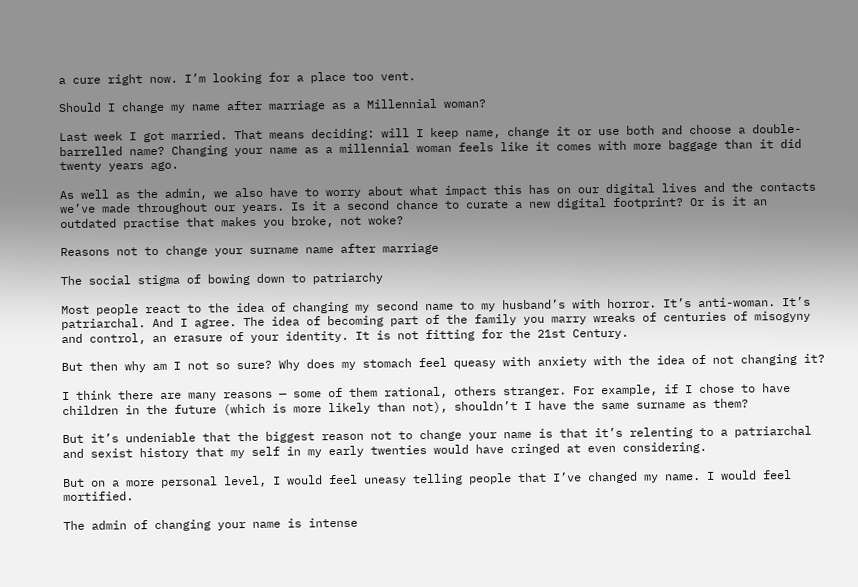a cure right now. I’m looking for a place too vent.

Should I change my name after marriage as a Millennial woman?

Last week I got married. That means deciding: will I keep name, change it or use both and choose a double-barrelled name? Changing your name as a millennial woman feels like it comes with more baggage than it did twenty years ago.

As well as the admin, we also have to worry about what impact this has on our digital lives and the contacts we’ve made throughout our years. Is it a second chance to curate a new digital footprint? Or is it an outdated practise that makes you broke, not woke?

Reasons not to change your surname name after marriage

The social stigma of bowing down to patriarchy

Most people react to the idea of changing my second name to my husband’s with horror. It’s anti-woman. It’s patriarchal. And I agree. The idea of becoming part of the family you marry wreaks of centuries of misogyny and control, an erasure of your identity. It is not fitting for the 21st Century.

But then why am I not so sure? Why does my stomach feel queasy with anxiety with the idea of not changing it?

I think there are many reasons — some of them rational, others stranger. For example, if I chose to have children in the future (which is more likely than not), shouldn’t I have the same surname as them?

But it’s undeniable that the biggest reason not to change your name is that it’s relenting to a patriarchal and sexist history that my self in my early twenties would have cringed at even considering.

But on a more personal level, I would feel uneasy telling people that I’ve changed my name. I would feel mortified.

The admin of changing your name is intense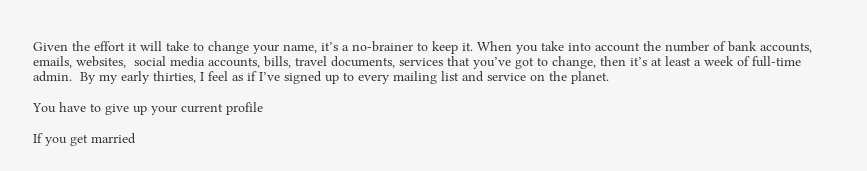Given the effort it will take to change your name, it’s a no-brainer to keep it. When you take into account the number of bank accounts, emails, websites,  social media accounts, bills, travel documents, services that you’ve got to change, then it’s at least a week of full-time admin.  By my early thirties, I feel as if I’ve signed up to every mailing list and service on the planet.

You have to give up your current profile

If you get married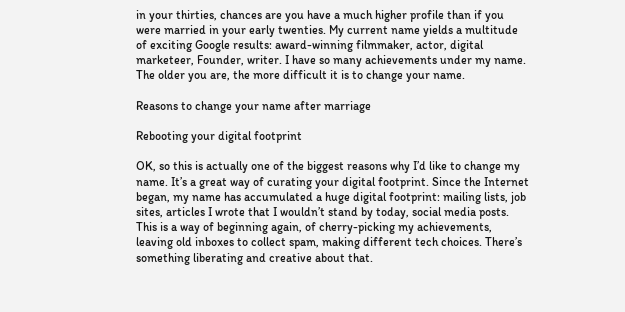in your thirties, chances are you have a much higher profile than if you were married in your early twenties. My current name yields a multitude of exciting Google results: award-winning filmmaker, actor, digital marketeer, Founder, writer. I have so many achievements under my name. The older you are, the more difficult it is to change your name.

Reasons to change your name after marriage

Rebooting your digital footprint

OK, so this is actually one of the biggest reasons why I’d like to change my name. It’s a great way of curating your digital footprint. Since the Internet began, my name has accumulated a huge digital footprint: mailing lists, job sites, articles I wrote that I wouldn’t stand by today, social media posts. This is a way of beginning again, of cherry-picking my achievements, leaving old inboxes to collect spam, making different tech choices. There’s something liberating and creative about that.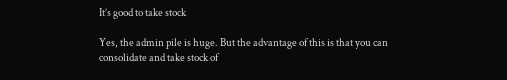It’s good to take stock

Yes, the admin pile is huge. But the advantage of this is that you can consolidate and take stock of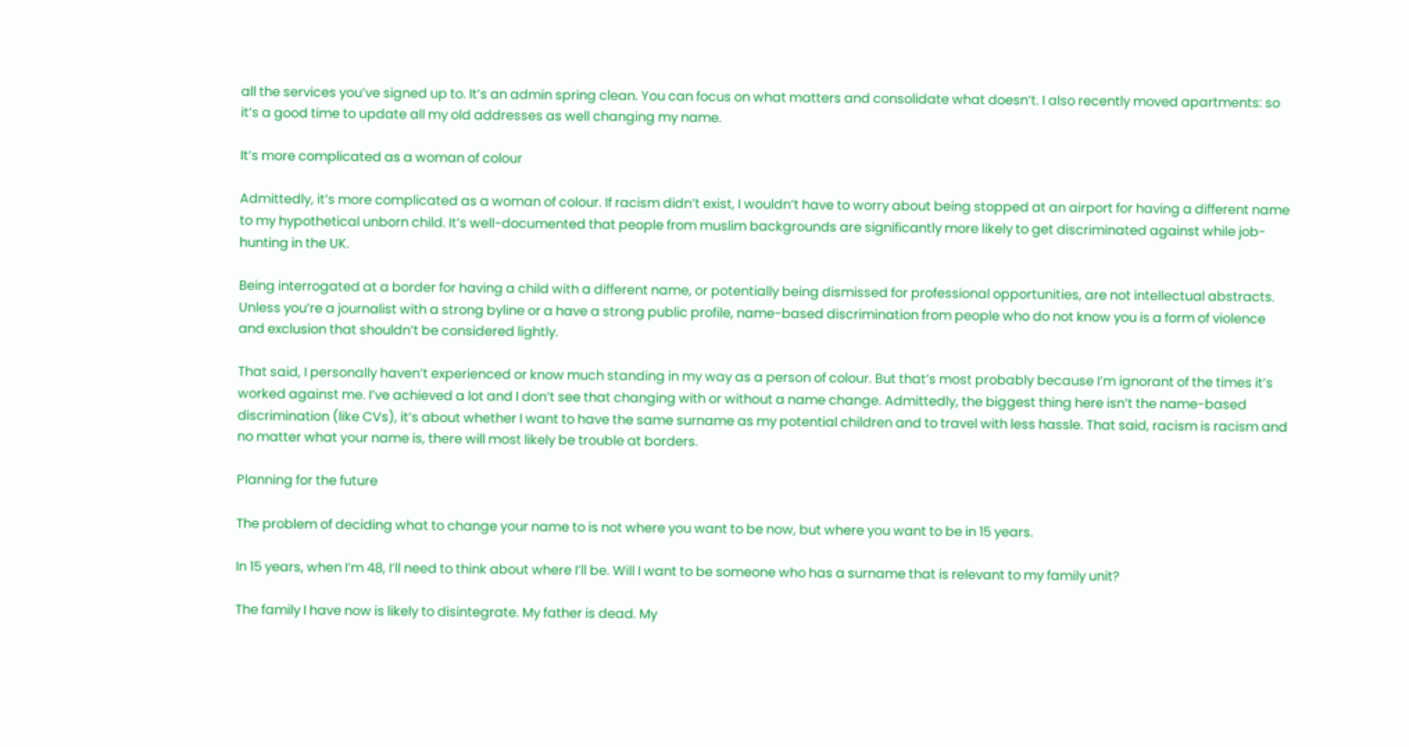all the services you’ve signed up to. It’s an admin spring clean. You can focus on what matters and consolidate what doesn’t. I also recently moved apartments: so it’s a good time to update all my old addresses as well changing my name.

It’s more complicated as a woman of colour

Admittedly, it’s more complicated as a woman of colour. If racism didn’t exist, I wouldn’t have to worry about being stopped at an airport for having a different name to my hypothetical unborn child. It’s well-documented that people from muslim backgrounds are significantly more likely to get discriminated against while job-hunting in the UK.

Being interrogated at a border for having a child with a different name, or potentially being dismissed for professional opportunities, are not intellectual abstracts. Unless you’re a journalist with a strong byline or a have a strong public profile, name-based discrimination from people who do not know you is a form of violence and exclusion that shouldn’t be considered lightly.

That said, I personally haven’t experienced or know much standing in my way as a person of colour. But that’s most probably because I’m ignorant of the times it’s worked against me. I’ve achieved a lot and I don’t see that changing with or without a name change. Admittedly, the biggest thing here isn’t the name-based discrimination (like CVs), it’s about whether I want to have the same surname as my potential children and to travel with less hassle. That said, racism is racism and no matter what your name is, there will most likely be trouble at borders.

Planning for the future

The problem of deciding what to change your name to is not where you want to be now, but where you want to be in 15 years.

In 15 years, when I’m 48, I’ll need to think about where I’ll be. Will I want to be someone who has a surname that is relevant to my family unit?

The family I have now is likely to disintegrate. My father is dead. My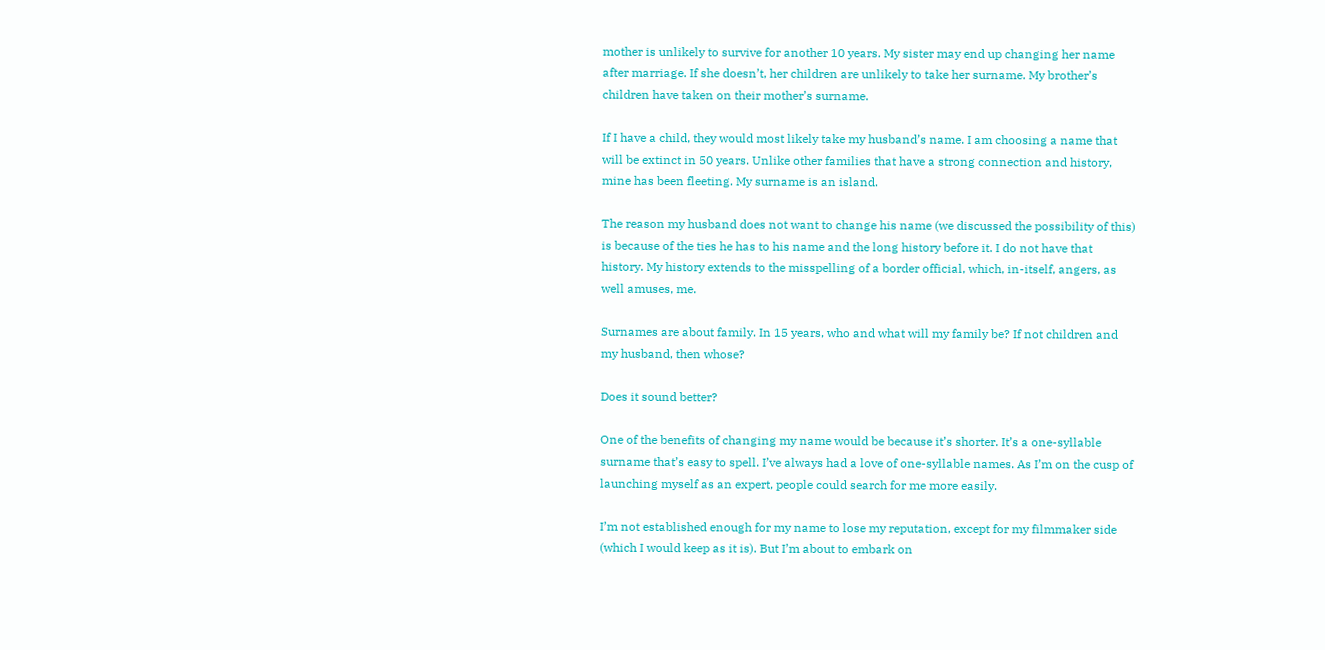mother is unlikely to survive for another 10 years. My sister may end up changing her name after marriage. If she doesn’t, her children are unlikely to take her surname. My brother’s children have taken on their mother’s surname.

If I have a child, they would most likely take my husband’s name. I am choosing a name that will be extinct in 50 years. Unlike other families that have a strong connection and history, mine has been fleeting. My surname is an island.

The reason my husband does not want to change his name (we discussed the possibility of this) is because of the ties he has to his name and the long history before it. I do not have that history. My history extends to the misspelling of a border official, which, in-itself, angers, as well amuses, me.

Surnames are about family. In 15 years, who and what will my family be? If not children and my husband, then whose?

Does it sound better?

One of the benefits of changing my name would be because it’s shorter. It’s a one-syllable surname that’s easy to spell. I’ve always had a love of one-syllable names. As I’m on the cusp of launching myself as an expert, people could search for me more easily.

I’m not established enough for my name to lose my reputation, except for my filmmaker side (which I would keep as it is). But I’m about to embark on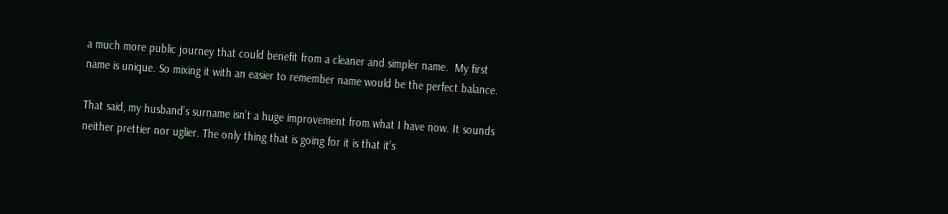a much more public journey that could benefit from a cleaner and simpler name.  My first name is unique. So mixing it with an easier to remember name would be the perfect balance.

That said, my husband’s surname isn’t a huge improvement from what I have now. It sounds neither prettier nor uglier. The only thing that is going for it is that it’s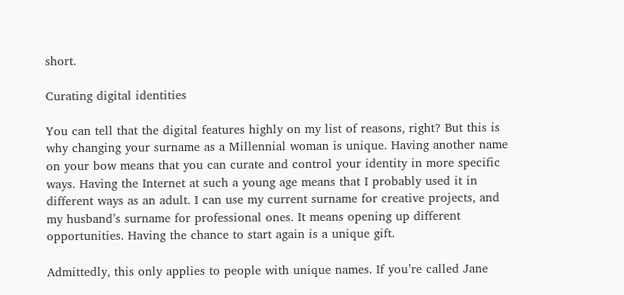short.

Curating digital identities

You can tell that the digital features highly on my list of reasons, right? But this is why changing your surname as a Millennial woman is unique. Having another name on your bow means that you can curate and control your identity in more specific ways. Having the Internet at such a young age means that I probably used it in different ways as an adult. I can use my current surname for creative projects, and my husband’s surname for professional ones. It means opening up different opportunities. Having the chance to start again is a unique gift.

Admittedly, this only applies to people with unique names. If you’re called Jane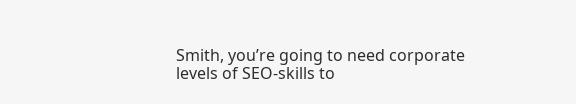Smith, you’re going to need corporate levels of SEO-skills to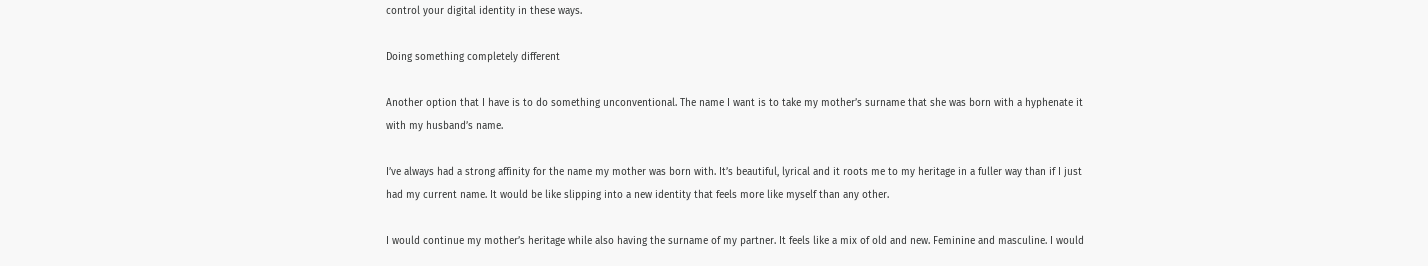control your digital identity in these ways.

Doing something completely different

Another option that I have is to do something unconventional. The name I want is to take my mother’s surname that she was born with a hyphenate it with my husband’s name.

I’ve always had a strong affinity for the name my mother was born with. It’s beautiful, lyrical and it roots me to my heritage in a fuller way than if I just had my current name. It would be like slipping into a new identity that feels more like myself than any other.

I would continue my mother’s heritage while also having the surname of my partner. It feels like a mix of old and new. Feminine and masculine. I would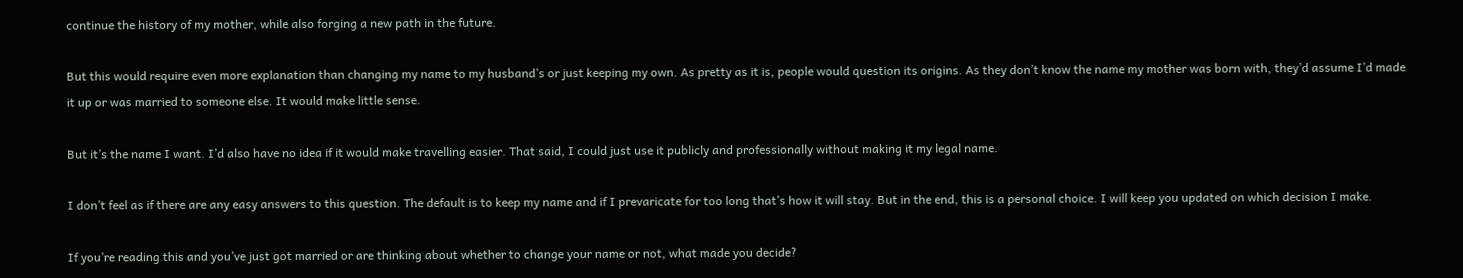continue the history of my mother, while also forging a new path in the future.

But this would require even more explanation than changing my name to my husband’s or just keeping my own. As pretty as it is, people would question its origins. As they don’t know the name my mother was born with, they’d assume I’d made it up or was married to someone else. It would make little sense.

But it’s the name I want. I’d also have no idea if it would make travelling easier. That said, I could just use it publicly and professionally without making it my legal name.

I don’t feel as if there are any easy answers to this question. The default is to keep my name and if I prevaricate for too long that’s how it will stay. But in the end, this is a personal choice. I will keep you updated on which decision I make.

If you’re reading this and you’ve just got married or are thinking about whether to change your name or not, what made you decide?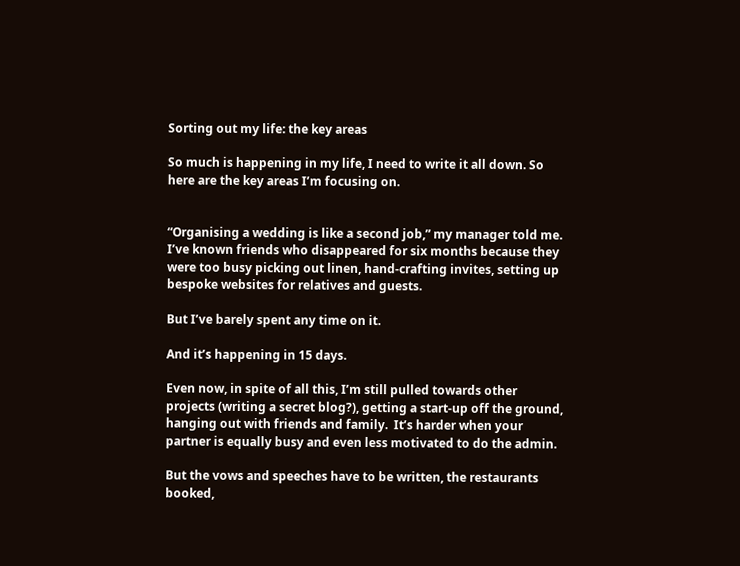Sorting out my life: the key areas

So much is happening in my life, I need to write it all down. So here are the key areas I’m focusing on.


“Organising a wedding is like a second job,” my manager told me. I’ve known friends who disappeared for six months because they were too busy picking out linen, hand-crafting invites, setting up bespoke websites for relatives and guests.

But I’ve barely spent any time on it.

And it’s happening in 15 days.

Even now, in spite of all this, I’m still pulled towards other projects (writing a secret blog?), getting a start-up off the ground, hanging out with friends and family.  It’s harder when your partner is equally busy and even less motivated to do the admin.

But the vows and speeches have to be written, the restaurants booked,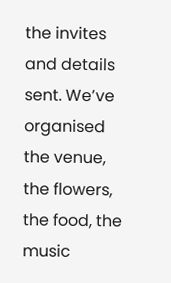the invites and details sent. We’ve organised the venue, the flowers, the food, the music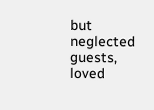but neglected guests, loved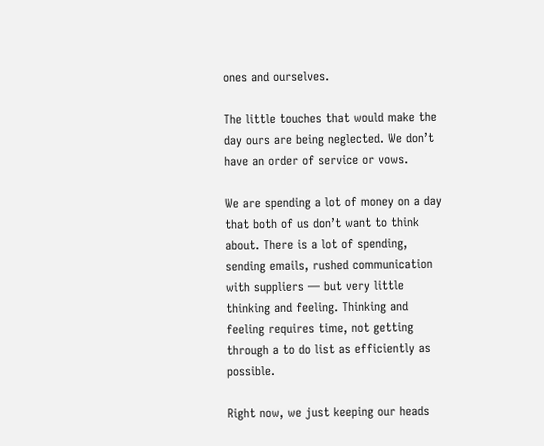ones and ourselves.

The little touches that would make the day ours are being neglected. We don’t have an order of service or vows.

We are spending a lot of money on a day that both of us don’t want to think about. There is a lot of spending, sending emails, rushed communication with suppliers — but very little thinking and feeling. Thinking and feeling requires time, not getting through a to do list as efficiently as possible.

Right now, we just keeping our heads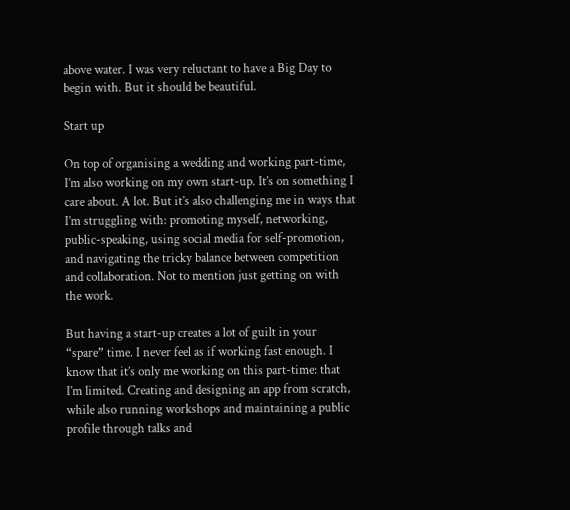above water. I was very reluctant to have a Big Day to begin with. But it should be beautiful.

Start up

On top of organising a wedding and working part-time, I’m also working on my own start-up. It’s on something I care about. A lot. But it’s also challenging me in ways that I’m struggling with: promoting myself, networking, public-speaking, using social media for self-promotion, and navigating the tricky balance between competition and collaboration. Not to mention just getting on with the work.

But having a start-up creates a lot of guilt in your “spare” time. I never feel as if working fast enough. I know that it’s only me working on this part-time: that I’m limited. Creating and designing an app from scratch, while also running workshops and maintaining a public profile through talks and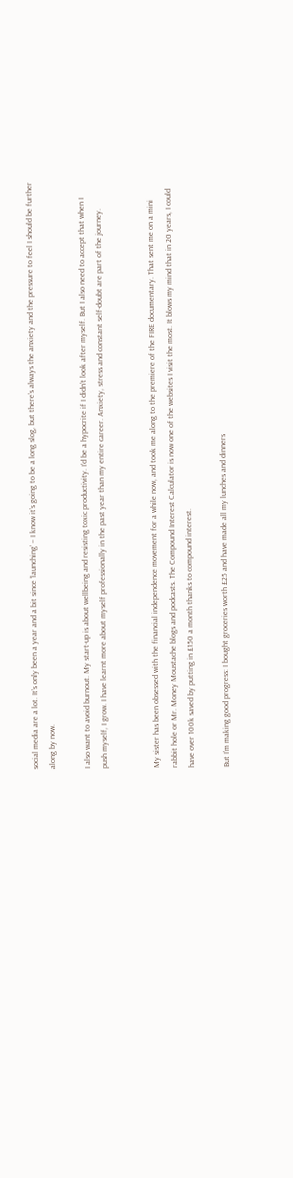social media are a lot. It’s only been a year and a bit since ‘launching’ – I know it’s going to be a long slog, but there’s always the anxiety and the pressure to feel I should be further along by now.

I also want to avoid burnout. My start-up is about wellbeing and resisting toxic productivity. I’d be a hypocrite if I didn’t look after myself. But I also need to accept that when I push myself, I grow. I have learnt more about myself professionally in the past year than my entire career. Anxiety, stress and constant self-doubt are part of the journey.


My sister has been obsessed with the financial independence movement for a while now, and took me along to the premiere of the FIRE documentary. That sent me on a mini rabbit hole or Mr. Money Moustache blogs and podcasts. The Compound Interest Calculator is now one of the websites I visit the most. It blows my mind that in 20 years, I could have over 100k saved by putting in £150 a month thanks to compound interest.

But I’m making good progress: I bought groceries worth £25 and have made all my lunches and dinners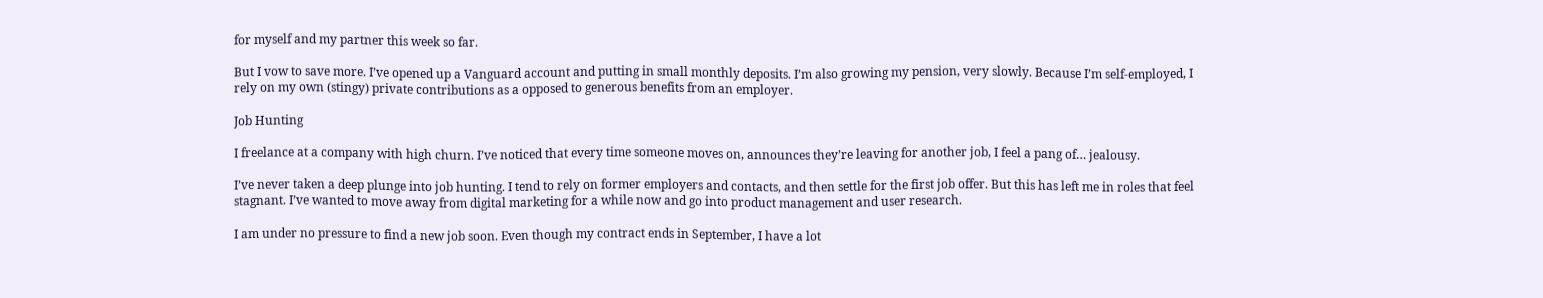for myself and my partner this week so far.

But I vow to save more. I’ve opened up a Vanguard account and putting in small monthly deposits. I’m also growing my pension, very slowly. Because I’m self-employed, I rely on my own (stingy) private contributions as a opposed to generous benefits from an employer.

Job Hunting

I freelance at a company with high churn. I’ve noticed that every time someone moves on, announces they’re leaving for another job, I feel a pang of… jealousy.

I’ve never taken a deep plunge into job hunting. I tend to rely on former employers and contacts, and then settle for the first job offer. But this has left me in roles that feel stagnant. I’ve wanted to move away from digital marketing for a while now and go into product management and user research.

I am under no pressure to find a new job soon. Even though my contract ends in September, I have a lot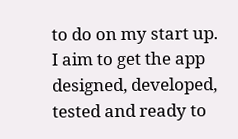to do on my start up. I aim to get the app designed, developed, tested and ready to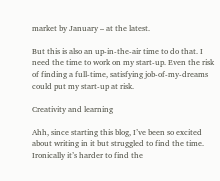market by January – at the latest.

But this is also an up-in-the-air time to do that. I need the time to work on my start-up. Even the risk of finding a full-time, satisfying job-of-my-dreams could put my start-up at risk.

Creativity and learning

Ahh, since starting this blog, I’ve been so excited about writing in it but struggled to find the time. Ironically it’s harder to find the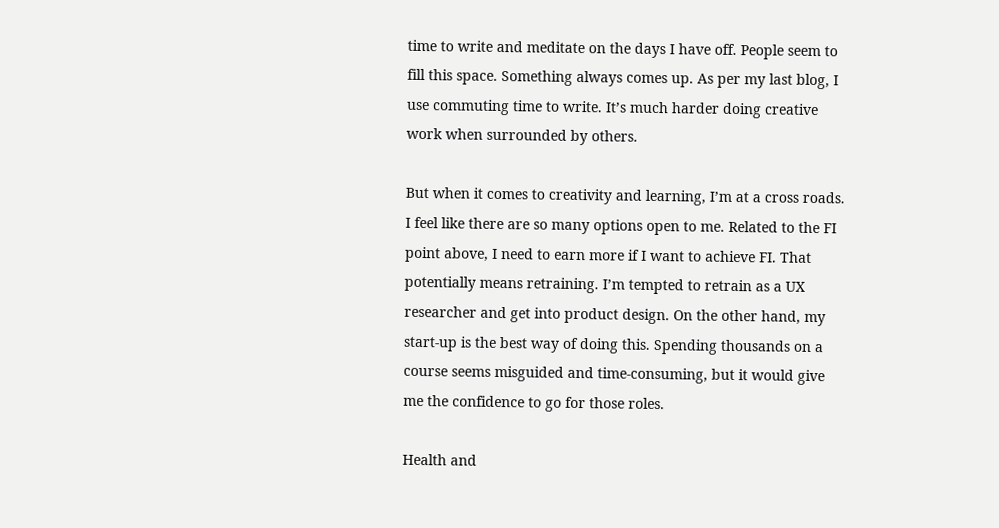time to write and meditate on the days I have off. People seem to fill this space. Something always comes up. As per my last blog, I use commuting time to write. It’s much harder doing creative work when surrounded by others.

But when it comes to creativity and learning, I’m at a cross roads. I feel like there are so many options open to me. Related to the FI point above, I need to earn more if I want to achieve FI. That potentially means retraining. I’m tempted to retrain as a UX researcher and get into product design. On the other hand, my start-up is the best way of doing this. Spending thousands on a course seems misguided and time-consuming, but it would give me the confidence to go for those roles.

Health and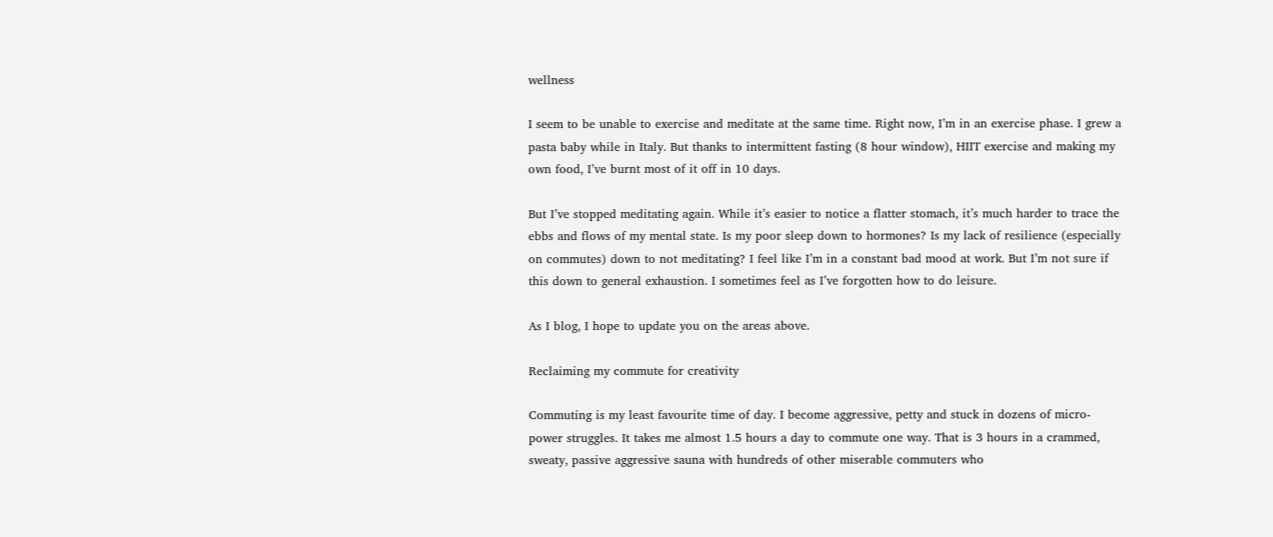wellness

I seem to be unable to exercise and meditate at the same time. Right now, I’m in an exercise phase. I grew a pasta baby while in Italy. But thanks to intermittent fasting (8 hour window), HIIT exercise and making my own food, I’ve burnt most of it off in 10 days.

But I’ve stopped meditating again. While it’s easier to notice a flatter stomach, it’s much harder to trace the ebbs and flows of my mental state. Is my poor sleep down to hormones? Is my lack of resilience (especially on commutes) down to not meditating? I feel like I’m in a constant bad mood at work. But I’m not sure if this down to general exhaustion. I sometimes feel as I’ve forgotten how to do leisure.

As I blog, I hope to update you on the areas above.

Reclaiming my commute for creativity

Commuting is my least favourite time of day. I become aggressive, petty and stuck in dozens of micro-power struggles. It takes me almost 1.5 hours a day to commute one way. That is 3 hours in a crammed, sweaty, passive aggressive sauna with hundreds of other miserable commuters who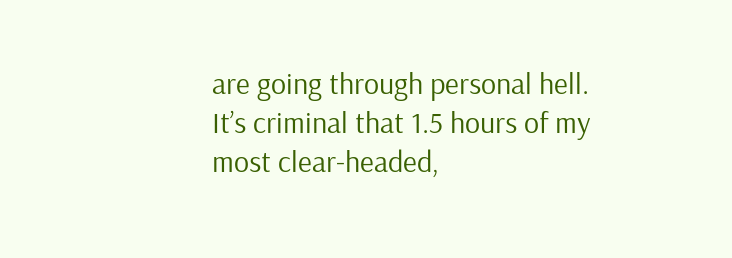are going through personal hell. It’s criminal that 1.5 hours of my most clear-headed,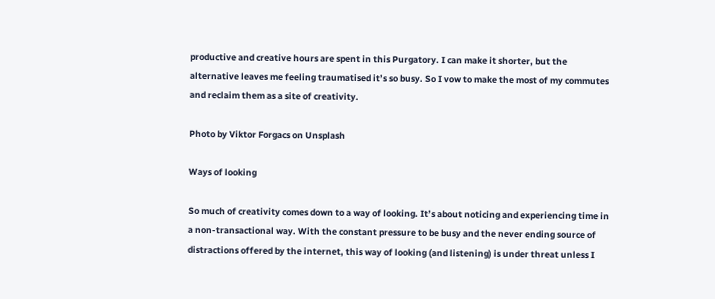productive and creative hours are spent in this Purgatory. I can make it shorter, but the alternative leaves me feeling traumatised it’s so busy. So I vow to make the most of my commutes and reclaim them as a site of creativity.

Photo by Viktor Forgacs on Unsplash

Ways of looking

So much of creativity comes down to a way of looking. It’s about noticing and experiencing time in a non-transactional way. With the constant pressure to be busy and the never ending source of distractions offered by the internet, this way of looking (and listening) is under threat unless I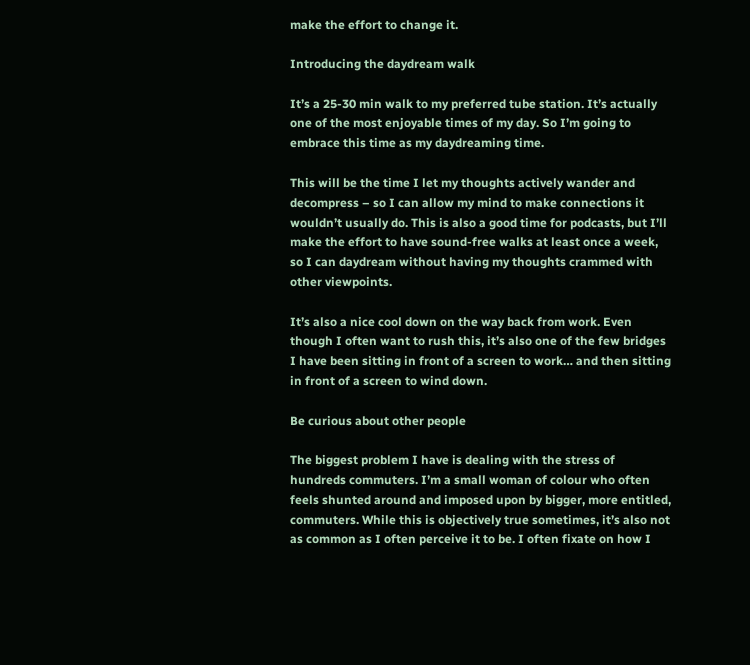make the effort to change it.

Introducing the daydream walk

It’s a 25-30 min walk to my preferred tube station. It’s actually one of the most enjoyable times of my day. So I’m going to embrace this time as my daydreaming time.

This will be the time I let my thoughts actively wander and decompress – so I can allow my mind to make connections it wouldn’t usually do. This is also a good time for podcasts, but I’ll make the effort to have sound-free walks at least once a week, so I can daydream without having my thoughts crammed with other viewpoints.

It’s also a nice cool down on the way back from work. Even though I often want to rush this, it’s also one of the few bridges I have been sitting in front of a screen to work… and then sitting in front of a screen to wind down.

Be curious about other people

The biggest problem I have is dealing with the stress of hundreds commuters. I’m a small woman of colour who often feels shunted around and imposed upon by bigger, more entitled, commuters. While this is objectively true sometimes, it’s also not as common as I often perceive it to be. I often fixate on how I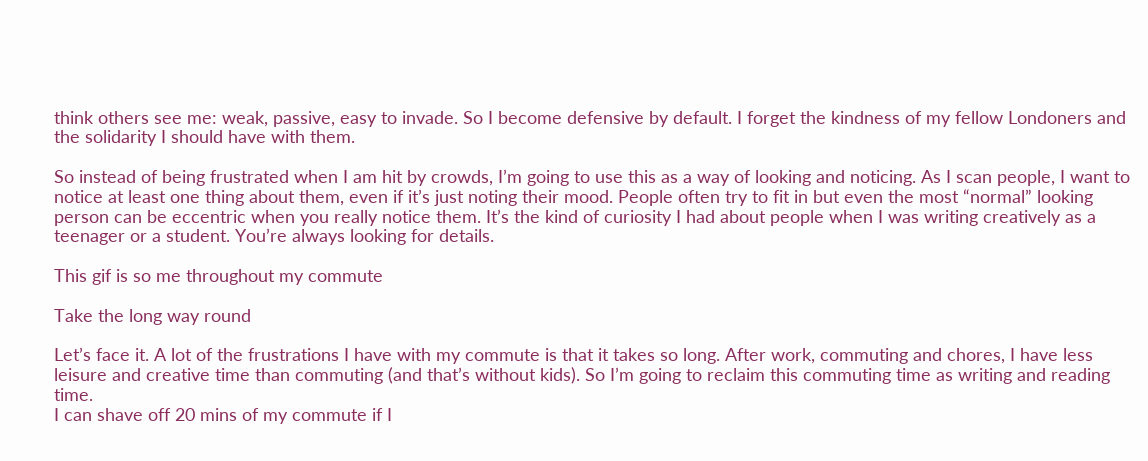think others see me: weak, passive, easy to invade. So I become defensive by default. I forget the kindness of my fellow Londoners and the solidarity I should have with them.

So instead of being frustrated when I am hit by crowds, I’m going to use this as a way of looking and noticing. As I scan people, I want to notice at least one thing about them, even if it’s just noting their mood. People often try to fit in but even the most “normal” looking person can be eccentric when you really notice them. It’s the kind of curiosity I had about people when I was writing creatively as a teenager or a student. You’re always looking for details.

This gif is so me throughout my commute

Take the long way round

Let’s face it. A lot of the frustrations I have with my commute is that it takes so long. After work, commuting and chores, I have less leisure and creative time than commuting (and that’s without kids). So I’m going to reclaim this commuting time as writing and reading time.
I can shave off 20 mins of my commute if I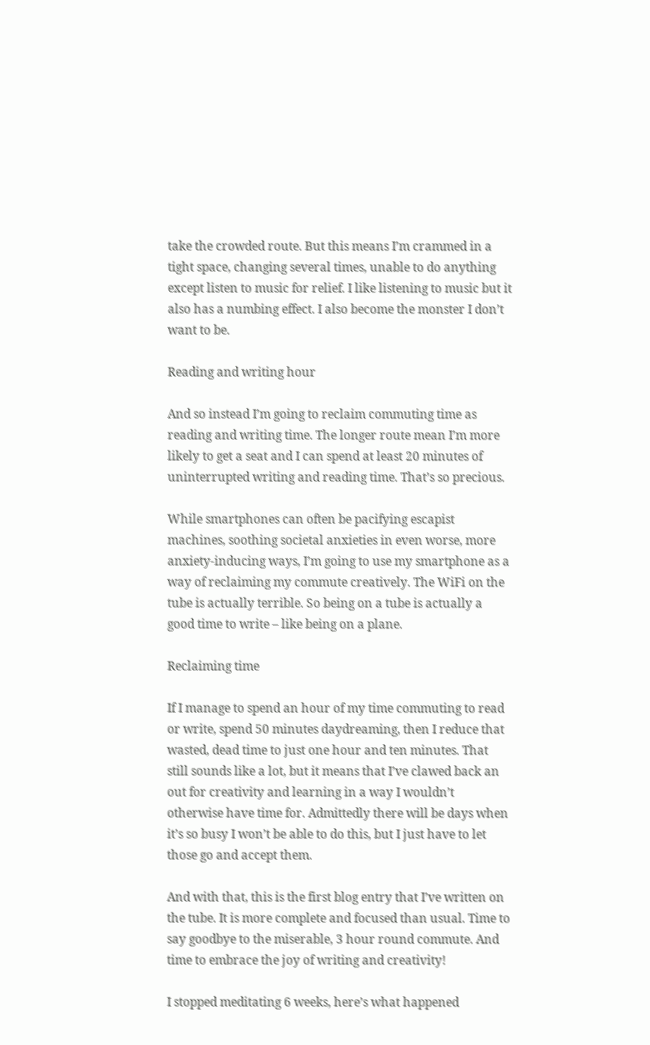take the crowded route. But this means I’m crammed in a tight space, changing several times, unable to do anything except listen to music for relief. I like listening to music but it also has a numbing effect. I also become the monster I don’t want to be.

Reading and writing hour

And so instead I’m going to reclaim commuting time as reading and writing time. The longer route mean I’m more likely to get a seat and I can spend at least 20 minutes of uninterrupted writing and reading time. That’s so precious.

While smartphones can often be pacifying escapist machines, soothing societal anxieties in even worse, more anxiety-inducing ways, I’m going to use my smartphone as a way of reclaiming my commute creatively. The WiFi on the tube is actually terrible. So being on a tube is actually a good time to write – like being on a plane.

Reclaiming time

If I manage to spend an hour of my time commuting to read or write, spend 50 minutes daydreaming, then I reduce that wasted, dead time to just one hour and ten minutes. That still sounds like a lot, but it means that I’ve clawed back an out for creativity and learning in a way I wouldn’t otherwise have time for. Admittedly there will be days when it’s so busy I won’t be able to do this, but I just have to let those go and accept them.

And with that, this is the first blog entry that I’ve written on the tube. It is more complete and focused than usual. Time to say goodbye to the miserable, 3 hour round commute. And time to embrace the joy of writing and creativity!

I stopped meditating 6 weeks, here’s what happened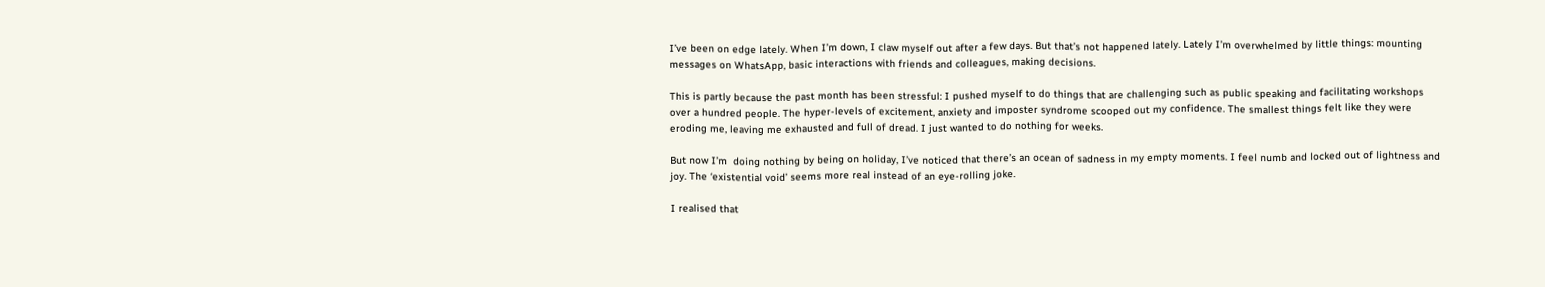I’ve been on edge lately. When I’m down, I claw myself out after a few days. But that’s not happened lately. Lately I’m overwhelmed by little things: mounting messages on WhatsApp, basic interactions with friends and colleagues, making decisions.

This is partly because the past month has been stressful: I pushed myself to do things that are challenging such as public speaking and facilitating workshops over a hundred people. The hyper-levels of excitement, anxiety and imposter syndrome scooped out my confidence. The smallest things felt like they were eroding me, leaving me exhausted and full of dread. I just wanted to do nothing for weeks.

But now I’m  doing nothing by being on holiday, I’ve noticed that there’s an ocean of sadness in my empty moments. I feel numb and locked out of lightness and joy. The ‘existential void’ seems more real instead of an eye-rolling joke.

I realised that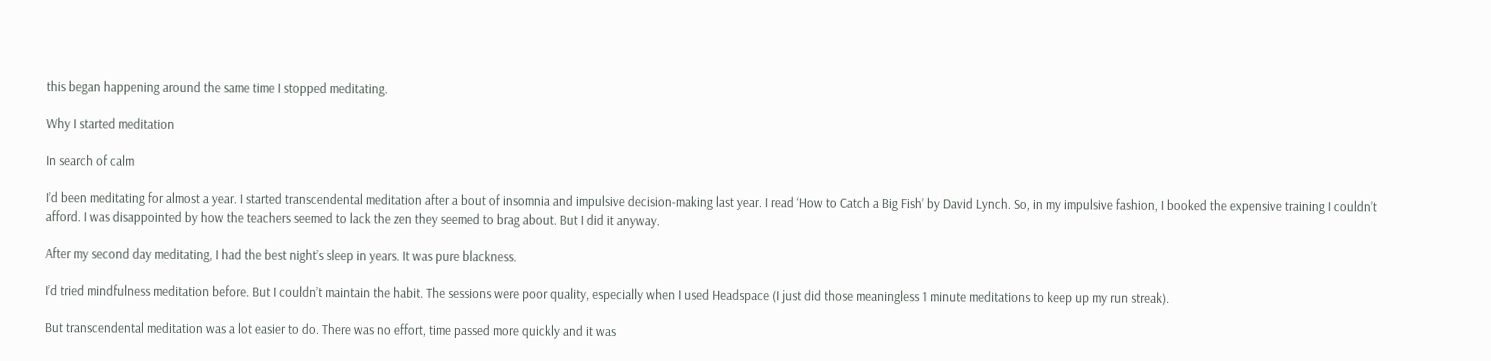this began happening around the same time I stopped meditating.

Why I started meditation

In search of calm

I’d been meditating for almost a year. I started transcendental meditation after a bout of insomnia and impulsive decision-making last year. I read ‘How to Catch a Big Fish’ by David Lynch. So, in my impulsive fashion, I booked the expensive training I couldn’t afford. I was disappointed by how the teachers seemed to lack the zen they seemed to brag about. But I did it anyway.

After my second day meditating, I had the best night’s sleep in years. It was pure blackness.

I’d tried mindfulness meditation before. But I couldn’t maintain the habit. The sessions were poor quality, especially when I used Headspace (I just did those meaningless 1 minute meditations to keep up my run streak).

But transcendental meditation was a lot easier to do. There was no effort, time passed more quickly and it was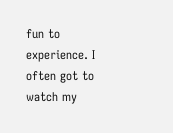fun to experience. I often got to watch my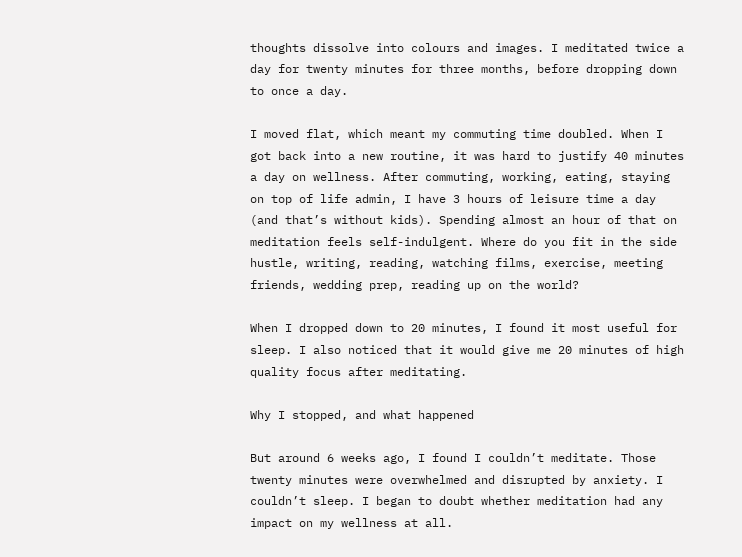thoughts dissolve into colours and images. I meditated twice a day for twenty minutes for three months, before dropping down to once a day.

I moved flat, which meant my commuting time doubled. When I got back into a new routine, it was hard to justify 40 minutes a day on wellness. After commuting, working, eating, staying on top of life admin, I have 3 hours of leisure time a day (and that’s without kids). Spending almost an hour of that on meditation feels self-indulgent. Where do you fit in the side hustle, writing, reading, watching films, exercise, meeting friends, wedding prep, reading up on the world?

When I dropped down to 20 minutes, I found it most useful for sleep. I also noticed that it would give me 20 minutes of high quality focus after meditating.

Why I stopped, and what happened

But around 6 weeks ago, I found I couldn’t meditate. Those twenty minutes were overwhelmed and disrupted by anxiety. I couldn’t sleep. I began to doubt whether meditation had any impact on my wellness at all.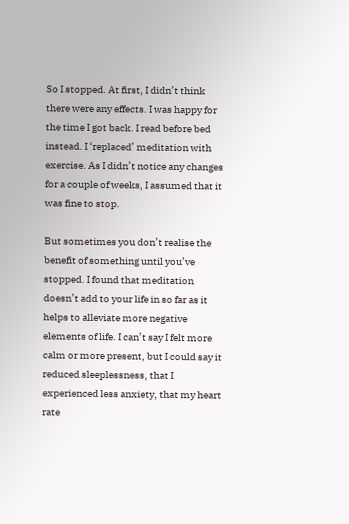So I stopped. At first, I didn’t think there were any effects. I was happy for the time I got back. I read before bed instead. I ‘replaced’ meditation with exercise. As I didn’t notice any changes for a couple of weeks, I assumed that it was fine to stop.

But sometimes you don’t realise the benefit of something until you’ve stopped. I found that meditation doesn’t add to your life in so far as it helps to alleviate more negative elements of life. I can’t say I felt more calm or more present, but I could say it reduced sleeplessness, that I experienced less anxiety, that my heart rate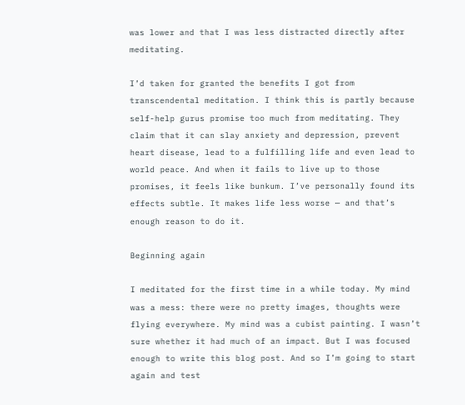was lower and that I was less distracted directly after meditating.

I’d taken for granted the benefits I got from transcendental meditation. I think this is partly because self-help gurus promise too much from meditating. They claim that it can slay anxiety and depression, prevent heart disease, lead to a fulfilling life and even lead to world peace. And when it fails to live up to those promises, it feels like bunkum. I’ve personally found its effects subtle. It makes life less worse — and that’s enough reason to do it.

Beginning again

I meditated for the first time in a while today. My mind was a mess: there were no pretty images, thoughts were flying everywhere. My mind was a cubist painting. I wasn’t sure whether it had much of an impact. But I was focused enough to write this blog post. And so I’m going to start again and test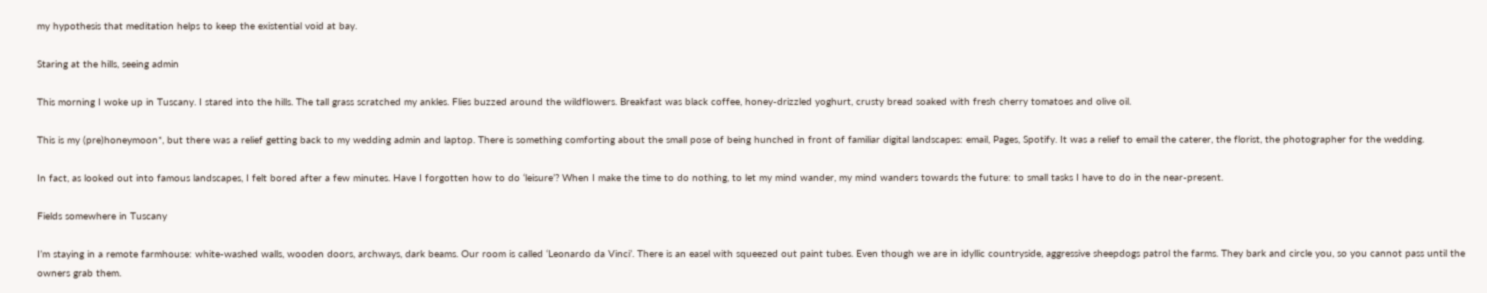my hypothesis that meditation helps to keep the existential void at bay.

Staring at the hills, seeing admin

This morning I woke up in Tuscany. I stared into the hills. The tall grass scratched my ankles. Flies buzzed around the wildflowers. Breakfast was black coffee, honey-drizzled yoghurt, crusty bread soaked with fresh cherry tomatoes and olive oil.

This is my (pre)honeymoon*, but there was a relief getting back to my wedding admin and laptop. There is something comforting about the small pose of being hunched in front of familiar digital landscapes: email, Pages, Spotify. It was a relief to email the caterer, the florist, the photographer for the wedding.

In fact, as looked out into famous landscapes, I felt bored after a few minutes. Have I forgotten how to do ‘leisure’? When I make the time to do nothing, to let my mind wander, my mind wanders towards the future: to small tasks I have to do in the near-present.

Fields somewhere in Tuscany

I’m staying in a remote farmhouse: white-washed walls, wooden doors, archways, dark beams. Our room is called ‘Leonardo da Vinci’. There is an easel with squeezed out paint tubes. Even though we are in idyllic countryside, aggressive sheepdogs patrol the farms. They bark and circle you, so you cannot pass until the owners grab them.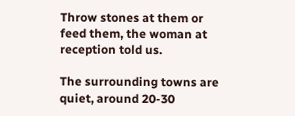Throw stones at them or feed them, the woman at reception told us.

The surrounding towns are quiet, around 20-30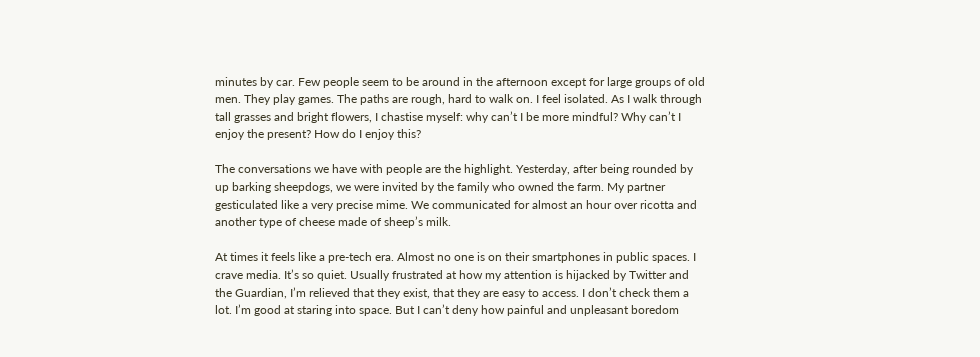minutes by car. Few people seem to be around in the afternoon except for large groups of old men. They play games. The paths are rough, hard to walk on. I feel isolated. As I walk through tall grasses and bright flowers, I chastise myself: why can’t I be more mindful? Why can’t I enjoy the present? How do I enjoy this?

The conversations we have with people are the highlight. Yesterday, after being rounded by up barking sheepdogs, we were invited by the family who owned the farm. My partner gesticulated like a very precise mime. We communicated for almost an hour over ricotta and another type of cheese made of sheep’s milk.

At times it feels like a pre-tech era. Almost no one is on their smartphones in public spaces. I crave media. It’s so quiet. Usually frustrated at how my attention is hijacked by Twitter and the Guardian, I’m relieved that they exist, that they are easy to access. I don’t check them a lot. I’m good at staring into space. But I can’t deny how painful and unpleasant boredom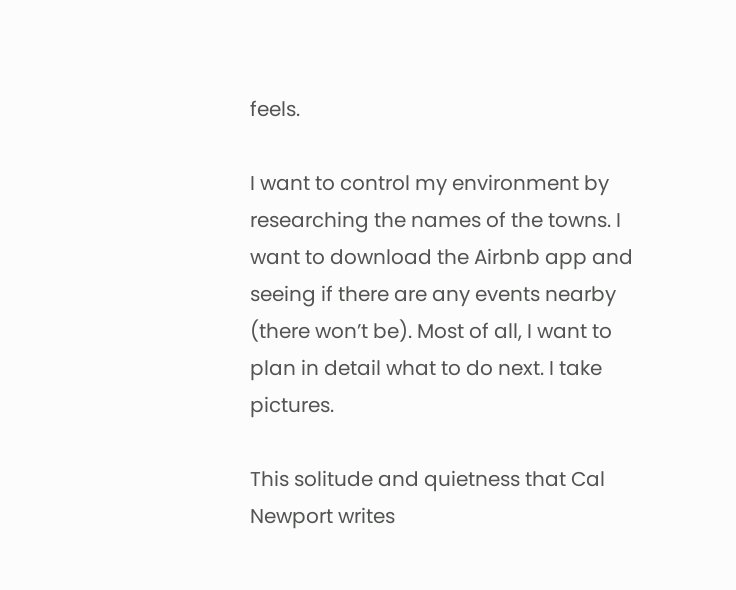feels.

I want to control my environment by researching the names of the towns. I want to download the Airbnb app and seeing if there are any events nearby (there won’t be). Most of all, I want to plan in detail what to do next. I take pictures.

This solitude and quietness that Cal Newport writes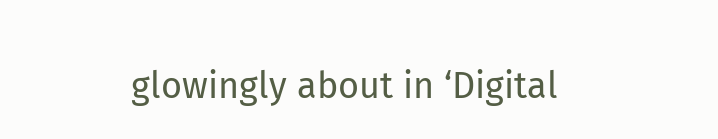glowingly about in ‘Digital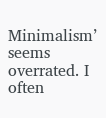Minimalism’ seems overrated. I often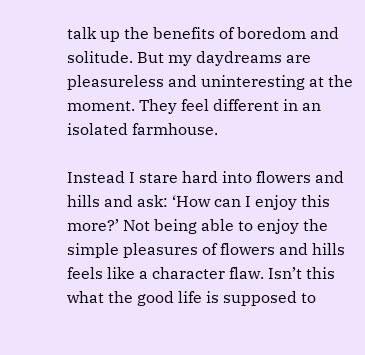talk up the benefits of boredom and solitude. But my daydreams are pleasureless and uninteresting at the moment. They feel different in an isolated farmhouse.

Instead I stare hard into flowers and hills and ask: ‘How can I enjoy this more?’ Not being able to enjoy the simple pleasures of flowers and hills feels like a character flaw. Isn’t this what the good life is supposed to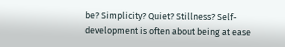be? Simplicity? Quiet? Stillness? Self-development is often about being at ease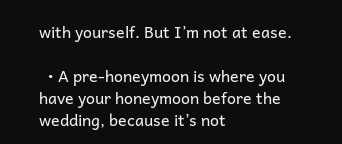with yourself. But I’m not at ease.

  • A pre-honeymoon is where you have your honeymoon before the wedding, because it’s not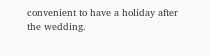convenient to have a holiday after the wedding.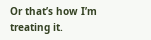Or that’s how I’m treating it.